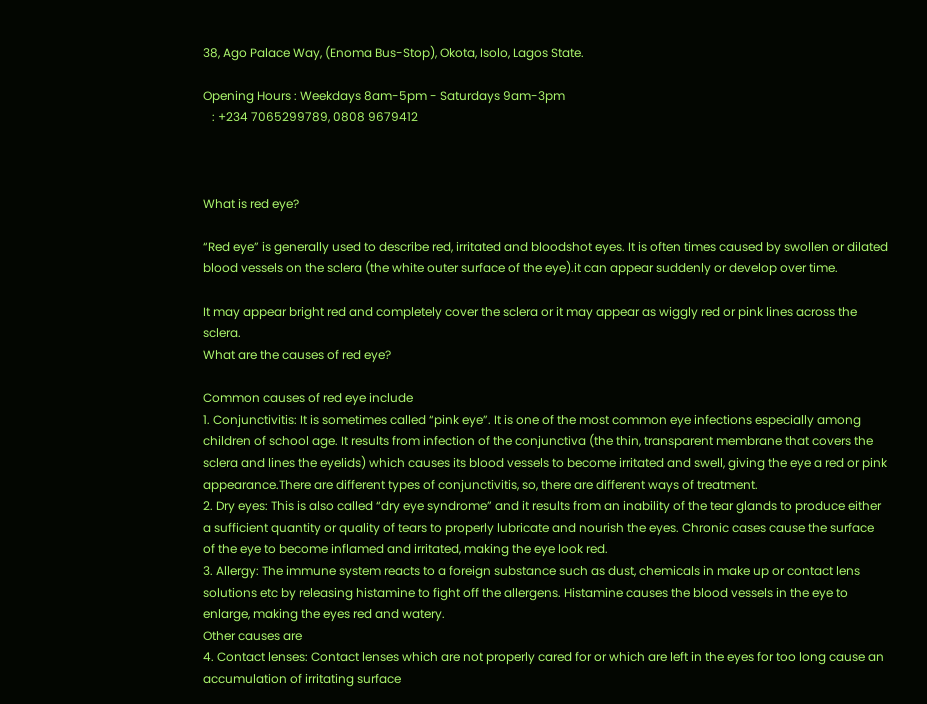38, Ago Palace Way, (Enoma Bus-Stop), Okota, Isolo, Lagos State.

Opening Hours : Weekdays 8am-5pm - Saturdays 9am-3pm
   : +234 7065299789, 0808 9679412



What is red eye?

“Red eye” is generally used to describe red, irritated and bloodshot eyes. It is often times caused by swollen or dilated blood vessels on the sclera (the white outer surface of the eye).it can appear suddenly or develop over time.

It may appear bright red and completely cover the sclera or it may appear as wiggly red or pink lines across the sclera.
What are the causes of red eye?

Common causes of red eye include
1. Conjunctivitis: It is sometimes called “pink eye”. It is one of the most common eye infections especially among children of school age. It results from infection of the conjunctiva (the thin, transparent membrane that covers the sclera and lines the eyelids) which causes its blood vessels to become irritated and swell, giving the eye a red or pink appearance.There are different types of conjunctivitis, so, there are different ways of treatment.
2. Dry eyes: This is also called “dry eye syndrome” and it results from an inability of the tear glands to produce either a sufficient quantity or quality of tears to properly lubricate and nourish the eyes. Chronic cases cause the surface of the eye to become inflamed and irritated, making the eye look red.
3. Allergy: The immune system reacts to a foreign substance such as dust, chemicals in make up or contact lens solutions etc by releasing histamine to fight off the allergens. Histamine causes the blood vessels in the eye to enlarge, making the eyes red and watery.
Other causes are
4. Contact lenses: Contact lenses which are not properly cared for or which are left in the eyes for too long cause an accumulation of irritating surface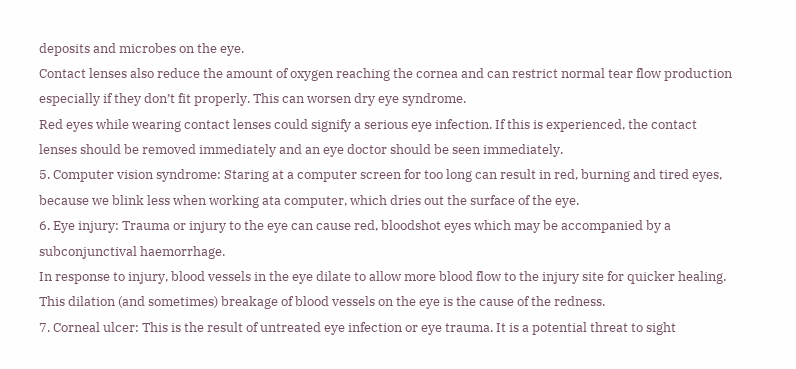deposits and microbes on the eye.
Contact lenses also reduce the amount of oxygen reaching the cornea and can restrict normal tear flow production especially if they don’t fit properly. This can worsen dry eye syndrome.
Red eyes while wearing contact lenses could signify a serious eye infection. If this is experienced, the contact lenses should be removed immediately and an eye doctor should be seen immediately.
5. Computer vision syndrome: Staring at a computer screen for too long can result in red, burning and tired eyes, because we blink less when working ata computer, which dries out the surface of the eye.
6. Eye injury: Trauma or injury to the eye can cause red, bloodshot eyes which may be accompanied by a subconjunctival haemorrhage.
In response to injury, blood vessels in the eye dilate to allow more blood flow to the injury site for quicker healing. This dilation (and sometimes) breakage of blood vessels on the eye is the cause of the redness.
7. Corneal ulcer: This is the result of untreated eye infection or eye trauma. It is a potential threat to sight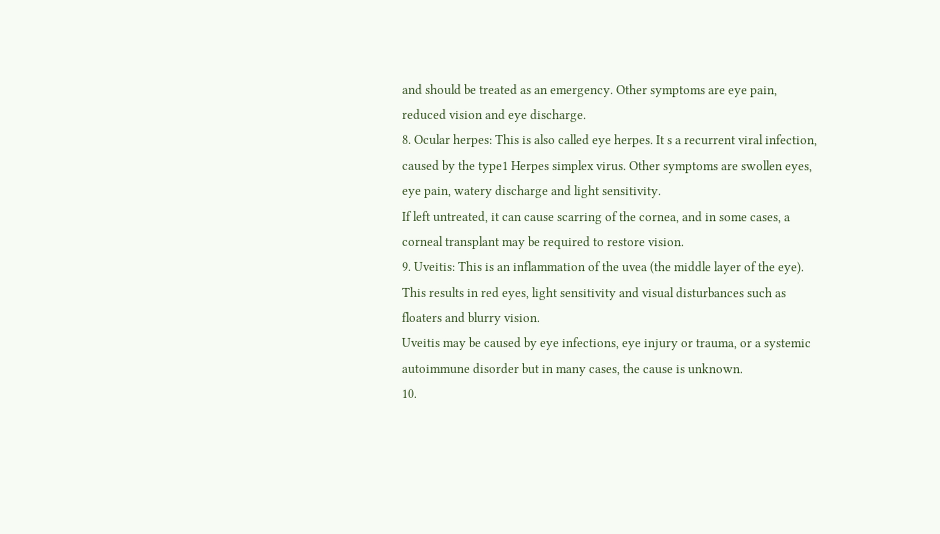and should be treated as an emergency. Other symptoms are eye pain, reduced vision and eye discharge.
8. Ocular herpes: This is also called eye herpes. It s a recurrent viral infection, caused by the type1 Herpes simplex virus. Other symptoms are swollen eyes, eye pain, watery discharge and light sensitivity.
If left untreated, it can cause scarring of the cornea, and in some cases, a corneal transplant may be required to restore vision.
9. Uveitis: This is an inflammation of the uvea (the middle layer of the eye). This results in red eyes, light sensitivity and visual disturbances such as floaters and blurry vision.
Uveitis may be caused by eye infections, eye injury or trauma, or a systemic autoimmune disorder but in many cases, the cause is unknown.
10.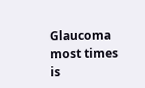Glaucoma most times is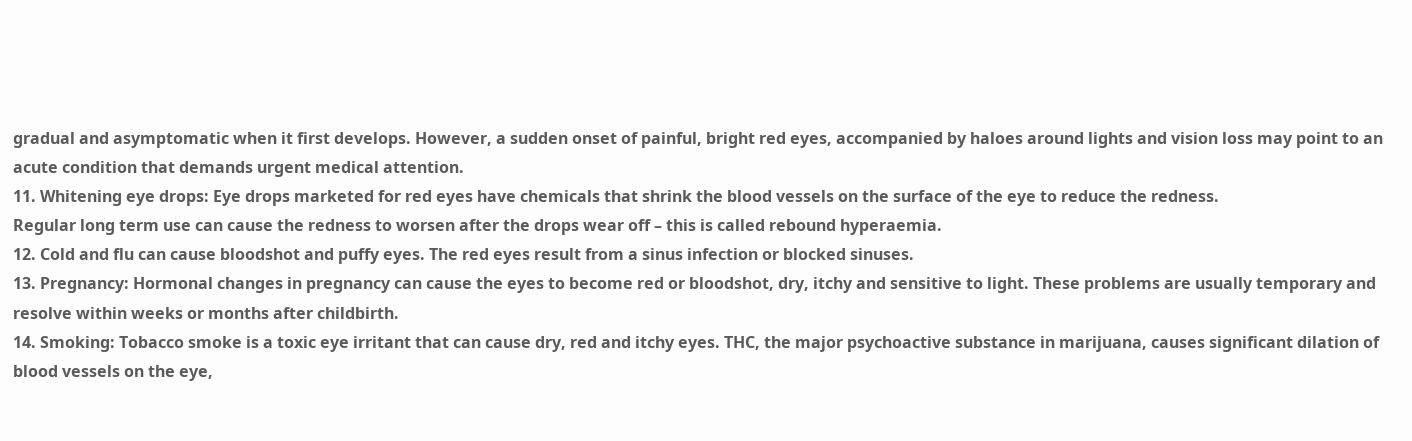gradual and asymptomatic when it first develops. However, a sudden onset of painful, bright red eyes, accompanied by haloes around lights and vision loss may point to an acute condition that demands urgent medical attention.
11. Whitening eye drops: Eye drops marketed for red eyes have chemicals that shrink the blood vessels on the surface of the eye to reduce the redness.
Regular long term use can cause the redness to worsen after the drops wear off – this is called rebound hyperaemia.
12. Cold and flu can cause bloodshot and puffy eyes. The red eyes result from a sinus infection or blocked sinuses.
13. Pregnancy: Hormonal changes in pregnancy can cause the eyes to become red or bloodshot, dry, itchy and sensitive to light. These problems are usually temporary and resolve within weeks or months after childbirth.
14. Smoking: Tobacco smoke is a toxic eye irritant that can cause dry, red and itchy eyes. THC, the major psychoactive substance in marijuana, causes significant dilation of blood vessels on the eye,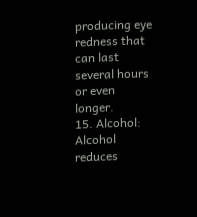producing eye redness that can last several hours or even longer.
15. Alcohol: Alcohol reduces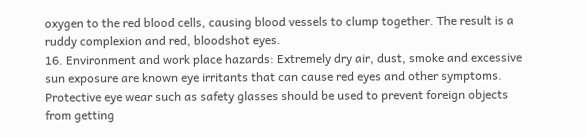oxygen to the red blood cells, causing blood vessels to clump together. The result is a ruddy complexion and red, bloodshot eyes.
16. Environment and work place hazards: Extremely dry air, dust, smoke and excessive sun exposure are known eye irritants that can cause red eyes and other symptoms.
Protective eye wear such as safety glasses should be used to prevent foreign objects from getting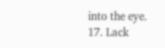into the eye.
17. Lack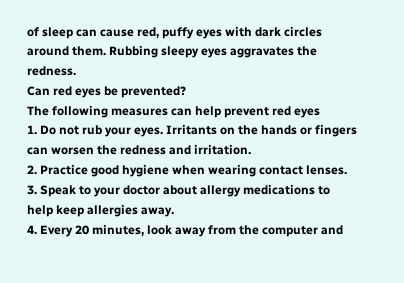of sleep can cause red, puffy eyes with dark circles around them. Rubbing sleepy eyes aggravates the redness.
Can red eyes be prevented?
The following measures can help prevent red eyes
1. Do not rub your eyes. Irritants on the hands or fingers can worsen the redness and irritation.
2. Practice good hygiene when wearing contact lenses.
3. Speak to your doctor about allergy medications to help keep allergies away.
4. Every 20 minutes, look away from the computer and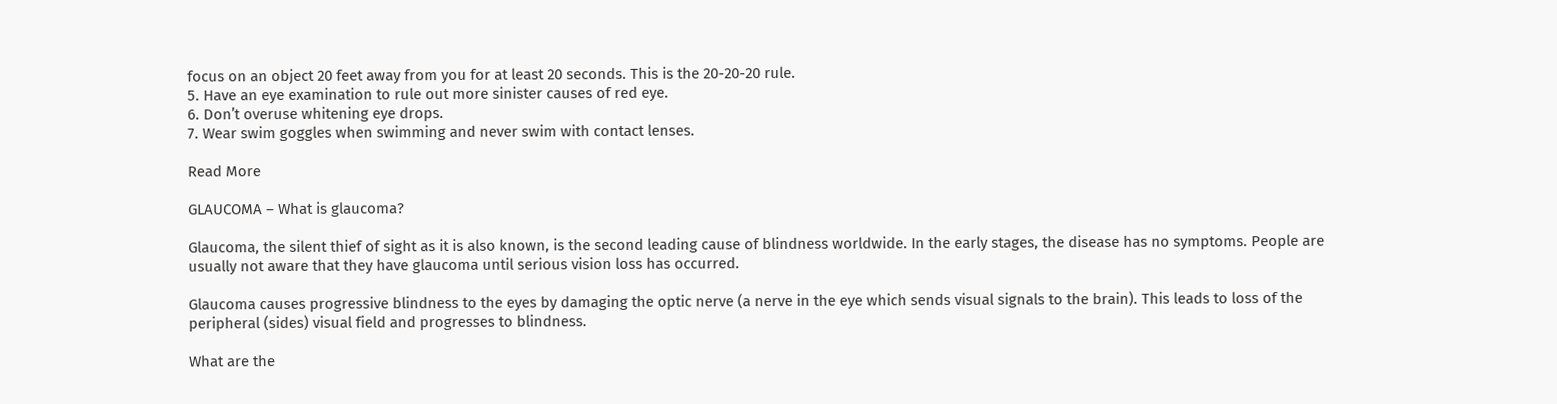focus on an object 20 feet away from you for at least 20 seconds. This is the 20-20-20 rule.
5. Have an eye examination to rule out more sinister causes of red eye.
6. Don’t overuse whitening eye drops.
7. Wear swim goggles when swimming and never swim with contact lenses.

Read More

GLAUCOMA – What is glaucoma?

Glaucoma, the silent thief of sight as it is also known, is the second leading cause of blindness worldwide. In the early stages, the disease has no symptoms. People are usually not aware that they have glaucoma until serious vision loss has occurred.

Glaucoma causes progressive blindness to the eyes by damaging the optic nerve (a nerve in the eye which sends visual signals to the brain). This leads to loss of the peripheral (sides) visual field and progresses to blindness.

What are the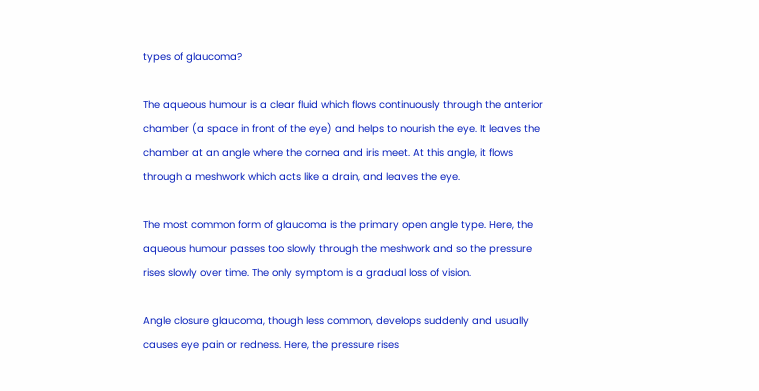types of glaucoma?

The aqueous humour is a clear fluid which flows continuously through the anterior chamber (a space in front of the eye) and helps to nourish the eye. It leaves the chamber at an angle where the cornea and iris meet. At this angle, it flows through a meshwork which acts like a drain, and leaves the eye.

The most common form of glaucoma is the primary open angle type. Here, the aqueous humour passes too slowly through the meshwork and so the pressure rises slowly over time. The only symptom is a gradual loss of vision.

Angle closure glaucoma, though less common, develops suddenly and usually causes eye pain or redness. Here, the pressure rises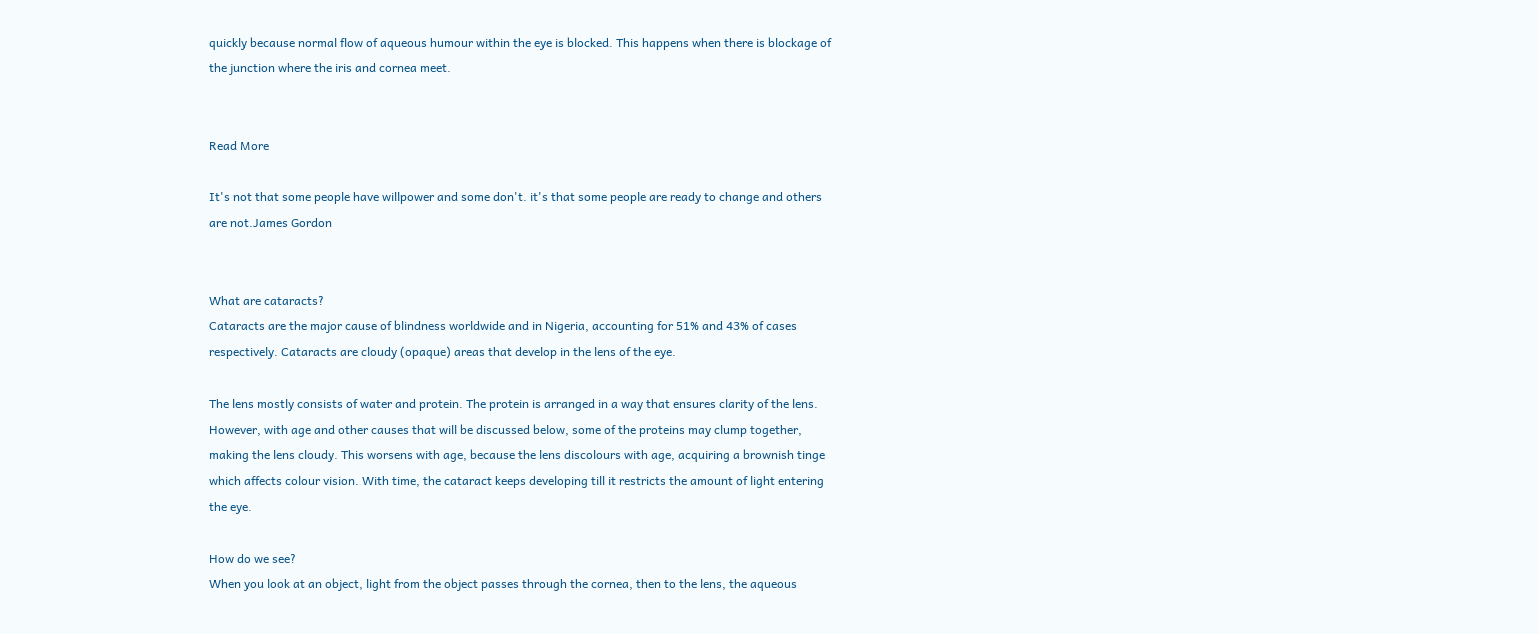quickly because normal flow of aqueous humour within the eye is blocked. This happens when there is blockage of the junction where the iris and cornea meet.


Read More

It's not that some people have willpower and some don't. it's that some people are ready to change and others are not.James Gordon


What are cataracts?
Cataracts are the major cause of blindness worldwide and in Nigeria, accounting for 51% and 43% of cases respectively. Cataracts are cloudy (opaque) areas that develop in the lens of the eye.

The lens mostly consists of water and protein. The protein is arranged in a way that ensures clarity of the lens. However, with age and other causes that will be discussed below, some of the proteins may clump together, making the lens cloudy. This worsens with age, because the lens discolours with age, acquiring a brownish tinge which affects colour vision. With time, the cataract keeps developing till it restricts the amount of light entering the eye.

How do we see?
When you look at an object, light from the object passes through the cornea, then to the lens, the aqueous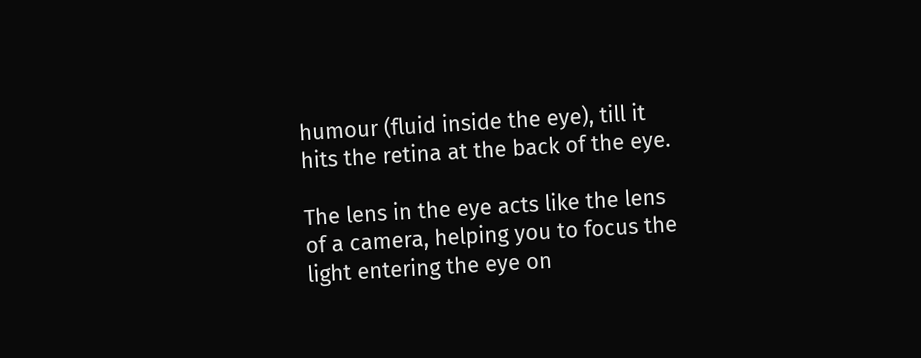humour (fluid inside the eye), till it hits the retina at the back of the eye.

The lens in the eye acts like the lens of a camera, helping you to focus the light entering the eye on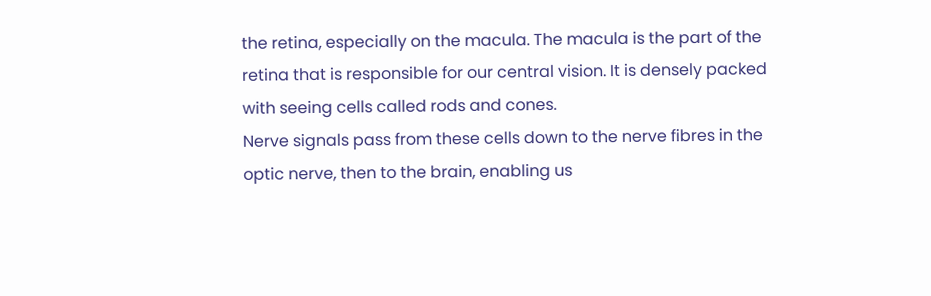the retina, especially on the macula. The macula is the part of the retina that is responsible for our central vision. It is densely packed with seeing cells called rods and cones.
Nerve signals pass from these cells down to the nerve fibres in the optic nerve, then to the brain, enabling us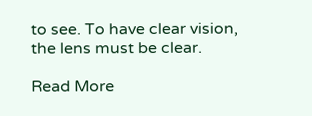to see. To have clear vision, the lens must be clear.

Read More